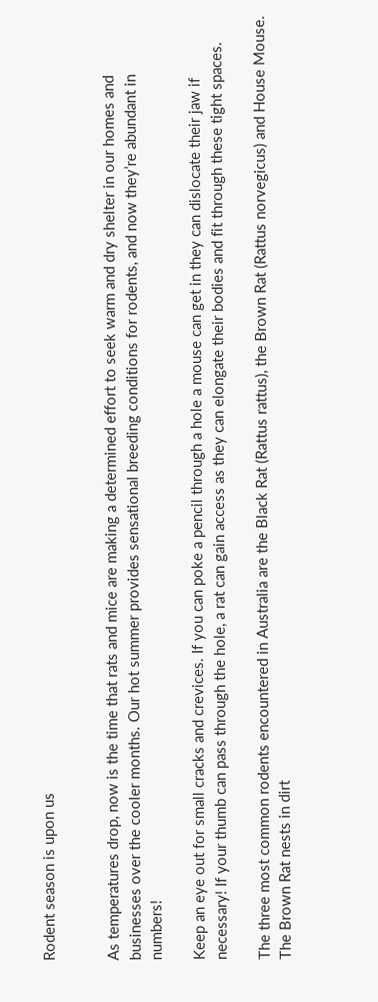Rodent season is upon us


As temperatures drop, now is the time that rats and mice are making a determined effort to seek warm and dry shelter in our homes and businesses over the cooler months. Our hot summer provides sensational breeding conditions for rodents, and now they’re abundant in numbers!

Keep an eye out for small cracks and crevices. If you can poke a pencil through a hole a mouse can get in they can dislocate their jaw if necessary! If your thumb can pass through the hole, a rat can gain access as they can elongate their bodies and fit through these tight spaces.

The three most common rodents encountered in Australia are the Black Rat (Rattus rattus), the Brown Rat (Rattus norvegicus) and House Mouse. The Brown Rat nests in dirt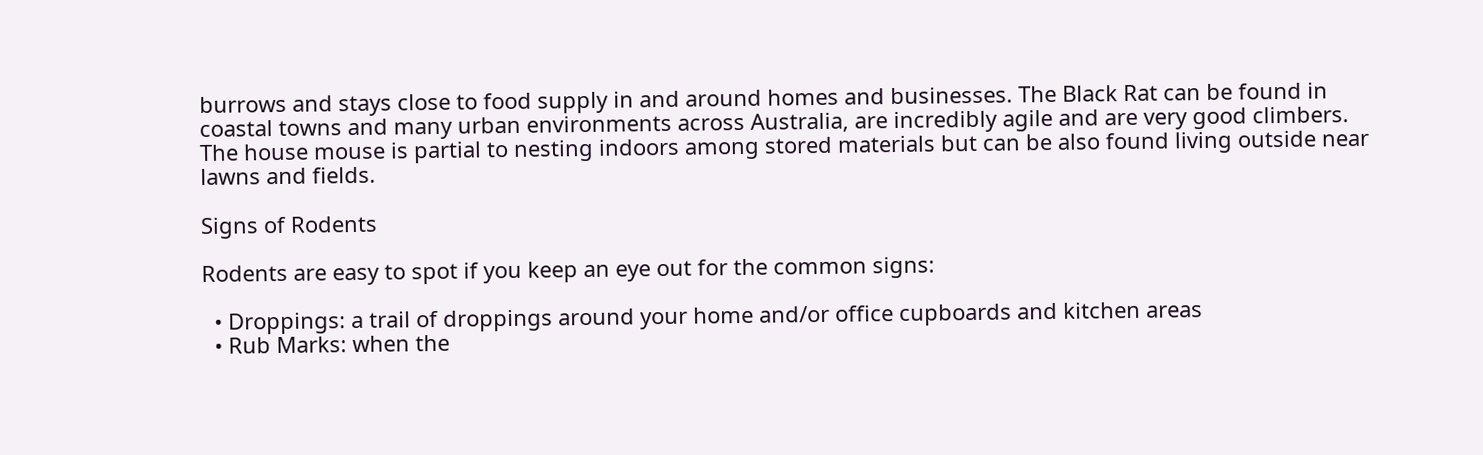burrows and stays close to food supply in and around homes and businesses. The Black Rat can be found in coastal towns and many urban environments across Australia, are incredibly agile and are very good climbers. The house mouse is partial to nesting indoors among stored materials but can be also found living outside near lawns and fields.

Signs of Rodents

Rodents are easy to spot if you keep an eye out for the common signs:

  • Droppings: a trail of droppings around your home and/or office cupboards and kitchen areas
  • Rub Marks: when the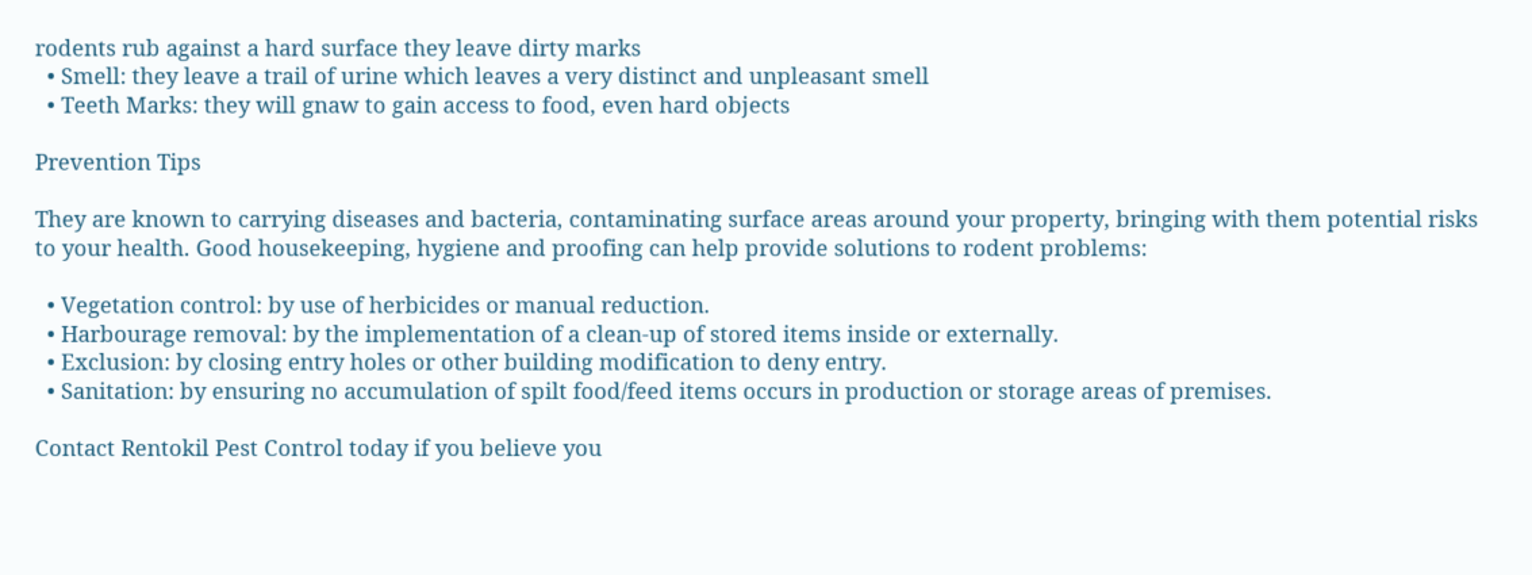rodents rub against a hard surface they leave dirty marks
  • Smell: they leave a trail of urine which leaves a very distinct and unpleasant smell
  • Teeth Marks: they will gnaw to gain access to food, even hard objects

Prevention Tips

They are known to carrying diseases and bacteria, contaminating surface areas around your property, bringing with them potential risks to your health. Good housekeeping, hygiene and proofing can help provide solutions to rodent problems:

  • Vegetation control: by use of herbicides or manual reduction.
  • Harbourage removal: by the implementation of a clean-up of stored items inside or externally.
  • Exclusion: by closing entry holes or other building modification to deny entry.
  • Sanitation: by ensuring no accumulation of spilt food/feed items occurs in production or storage areas of premises.

Contact Rentokil Pest Control today if you believe you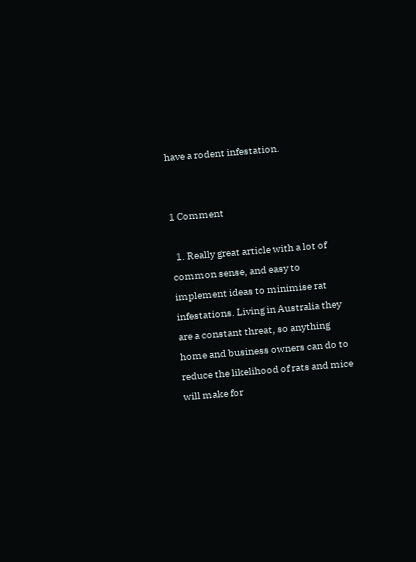have a rodent infestation.


1 Comment

  1. Really great article with a lot of common sense, and easy to implement ideas to minimise rat infestations. Living in Australia they are a constant threat, so anything home and business owners can do to reduce the likelihood of rats and mice will make for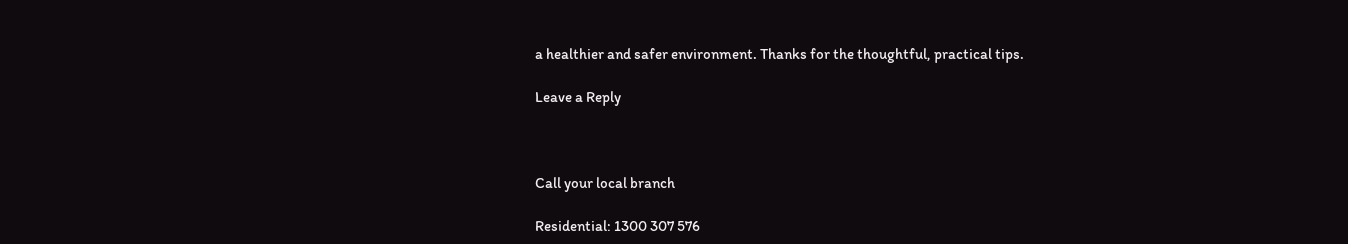a healthier and safer environment. Thanks for the thoughtful, practical tips.

Leave a Reply



Call your local branch

Residential: 1300 307 576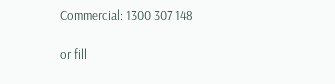Commercial: 1300 307 148

or fill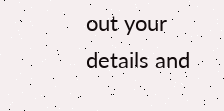out your details and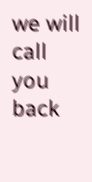we will call you back